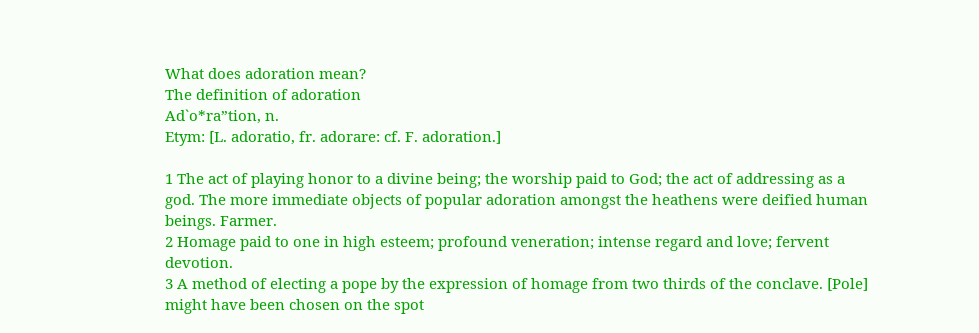What does adoration mean?
The definition of adoration
Ad`o*ra”tion, n.
Etym: [L. adoratio, fr. adorare: cf. F. adoration.]

1 The act of playing honor to a divine being; the worship paid to God; the act of addressing as a god. The more immediate objects of popular adoration amongst the heathens were deified human beings. Farmer.
2 Homage paid to one in high esteem; profound veneration; intense regard and love; fervent devotion.
3 A method of electing a pope by the expression of homage from two thirds of the conclave. [Pole] might have been chosen on the spot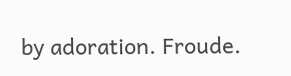by adoration. Froude.